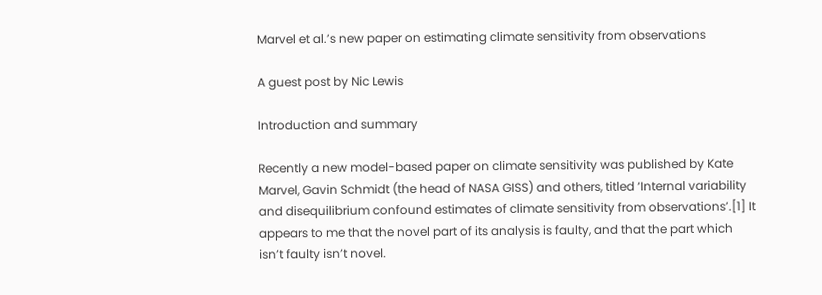Marvel et al.’s new paper on estimating climate sensitivity from observations

A guest post by Nic Lewis

Introduction and summary

Recently a new model-based paper on climate sensitivity was published by Kate Marvel, Gavin Schmidt (the head of NASA GISS) and others, titled ‘Internal variability and disequilibrium confound estimates of climate sensitivity from observations’.[1] It appears to me that the novel part of its analysis is faulty, and that the part which isn’t faulty isn’t novel.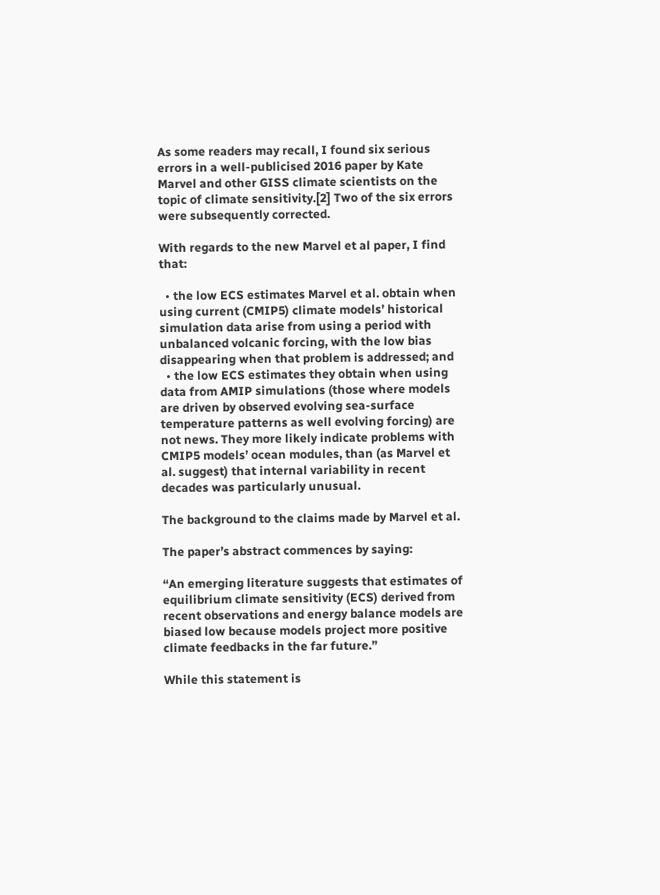As some readers may recall, I found six serious errors in a well-publicised 2016 paper by Kate Marvel and other GISS climate scientists on the topic of climate sensitivity.[2] Two of the six errors were subsequently corrected.

With regards to the new Marvel et al paper, I find that:

  • the low ECS estimates Marvel et al. obtain when using current (CMIP5) climate models’ historical simulation data arise from using a period with unbalanced volcanic forcing, with the low bias disappearing when that problem is addressed; and
  • the low ECS estimates they obtain when using data from AMIP simulations (those where models are driven by observed evolving sea-surface temperature patterns as well evolving forcing) are not news. They more likely indicate problems with CMIP5 models’ ocean modules, than (as Marvel et al. suggest) that internal variability in recent decades was particularly unusual.

The background to the claims made by Marvel et al.

The paper’s abstract commences by saying:

“An emerging literature suggests that estimates of equilibrium climate sensitivity (ECS) derived from recent observations and energy balance models are biased low because models project more positive climate feedbacks in the far future.”

While this statement is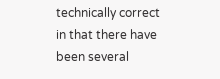technically correct in that there have been several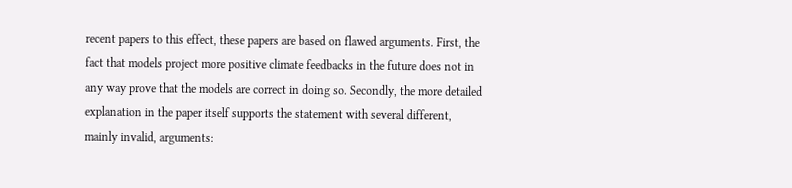recent papers to this effect, these papers are based on flawed arguments. First, the fact that models project more positive climate feedbacks in the future does not in any way prove that the models are correct in doing so. Secondly, the more detailed explanation in the paper itself supports the statement with several different, mainly invalid, arguments: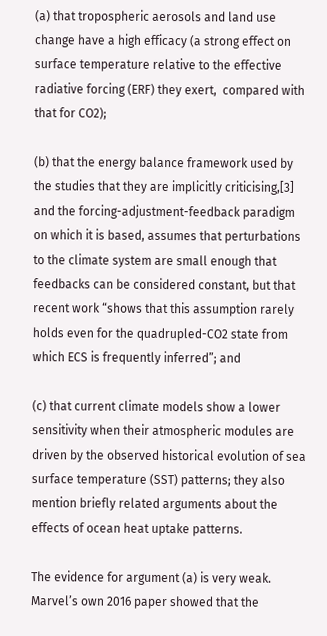(a) that tropospheric aerosols and land use change have a high efficacy (a strong effect on surface temperature relative to the effective radiative forcing (ERF) they exert,  compared with that for CO2);

(b) that the energy balance framework used by the studies that they are implicitly criticising,[3] and the forcing-adjustment-feedback paradigm on which it is based, assumes that perturbations to the climate system are small enough that feedbacks can be considered constant, but that recent work “shows that this assumption rarely holds even for the quadrupled-CO2 state from which ECS is frequently inferred”; and

(c) that current climate models show a lower sensitivity when their atmospheric modules are driven by the observed historical evolution of sea surface temperature (SST) patterns; they also mention briefly related arguments about the effects of ocean heat uptake patterns.

The evidence for argument (a) is very weak. Marvel’s own 2016 paper showed that the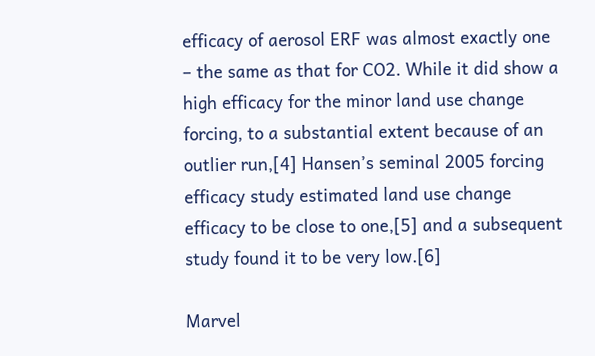efficacy of aerosol ERF was almost exactly one – the same as that for CO2. While it did show a high efficacy for the minor land use change forcing, to a substantial extent because of an outlier run,[4] Hansen’s seminal 2005 forcing efficacy study estimated land use change efficacy to be close to one,[5] and a subsequent study found it to be very low.[6]

Marvel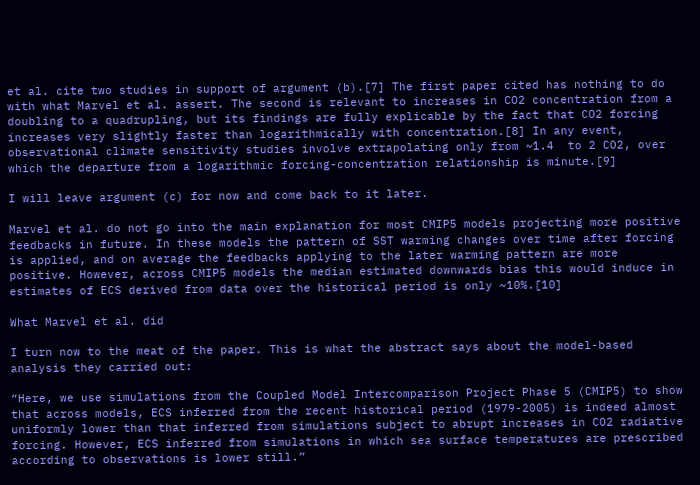et al. cite two studies in support of argument (b).[7] The first paper cited has nothing to do with what Marvel et al. assert. The second is relevant to increases in CO2 concentration from a doubling to a quadrupling, but its findings are fully explicable by the fact that CO2 forcing increases very slightly faster than logarithmically with concentration.[8] In any event, observational climate sensitivity studies involve extrapolating only from ~1.4  to 2 CO2, over which the departure from a logarithmic forcing-concentration relationship is minute.[9]

I will leave argument (c) for now and come back to it later.

Marvel et al. do not go into the main explanation for most CMIP5 models projecting more positive feedbacks in future. In these models the pattern of SST warming changes over time after forcing is applied, and on average the feedbacks applying to the later warming pattern are more positive. However, across CMIP5 models the median estimated downwards bias this would induce in estimates of ECS derived from data over the historical period is only ~10%.[10]

What Marvel et al. did

I turn now to the meat of the paper. This is what the abstract says about the model-based analysis they carried out:

“Here, we use simulations from the Coupled Model Intercomparison Project Phase 5 (CMIP5) to show that across models, ECS inferred from the recent historical period (1979-2005) is indeed almost uniformly lower than that inferred from simulations subject to abrupt increases in CO2 radiative forcing. However, ECS inferred from simulations in which sea surface temperatures are prescribed according to observations is lower still.”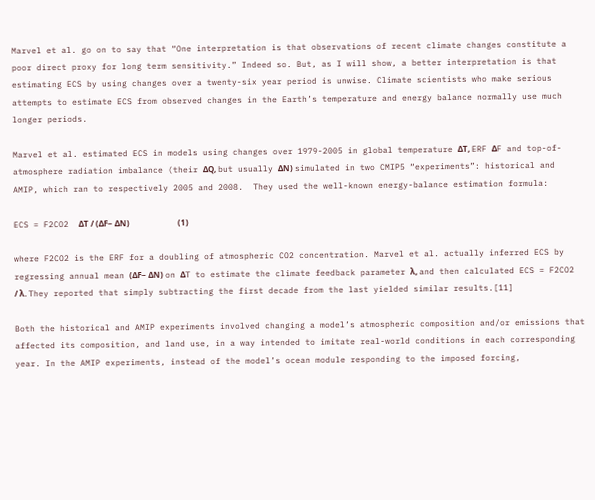Marvel et al. go on to say that “One interpretation is that observations of recent climate changes constitute a poor direct proxy for long term sensitivity.” Indeed so. But, as I will show, a better interpretation is that estimating ECS by using changes over a twenty-six year period is unwise. Climate scientists who make serious attempts to estimate ECS from observed changes in the Earth’s temperature and energy balance normally use much longer periods.

Marvel et al. estimated ECS in models using changes over 1979-2005 in global temperature ΔT, ERF ΔF and top-of-atmosphere radiation imbalance (their ΔQ, but usually ΔN) simulated in two CMIP5 “experiments”: historical and AMIP, which ran to respectively 2005 and 2008.  They used the well-known energy-balance estimation formula:

ECS = F2CO2  ΔT / (ΔF− ΔN)                        (1)

where F2CO2 is the ERF for a doubling of atmospheric CO2 concentration. Marvel et al. actually inferred ECS by regressing annual mean (ΔF− ΔN) on ΔT to estimate the climate feedback parameter λ, and then calculated ECS = F2CO2 / λ. They reported that simply subtracting the first decade from the last yielded similar results.[11]

Both the historical and AMIP experiments involved changing a model’s atmospheric composition and/or emissions that affected its composition, and land use, in a way intended to imitate real-world conditions in each corresponding year. In the AMIP experiments, instead of the model’s ocean module responding to the imposed forcing,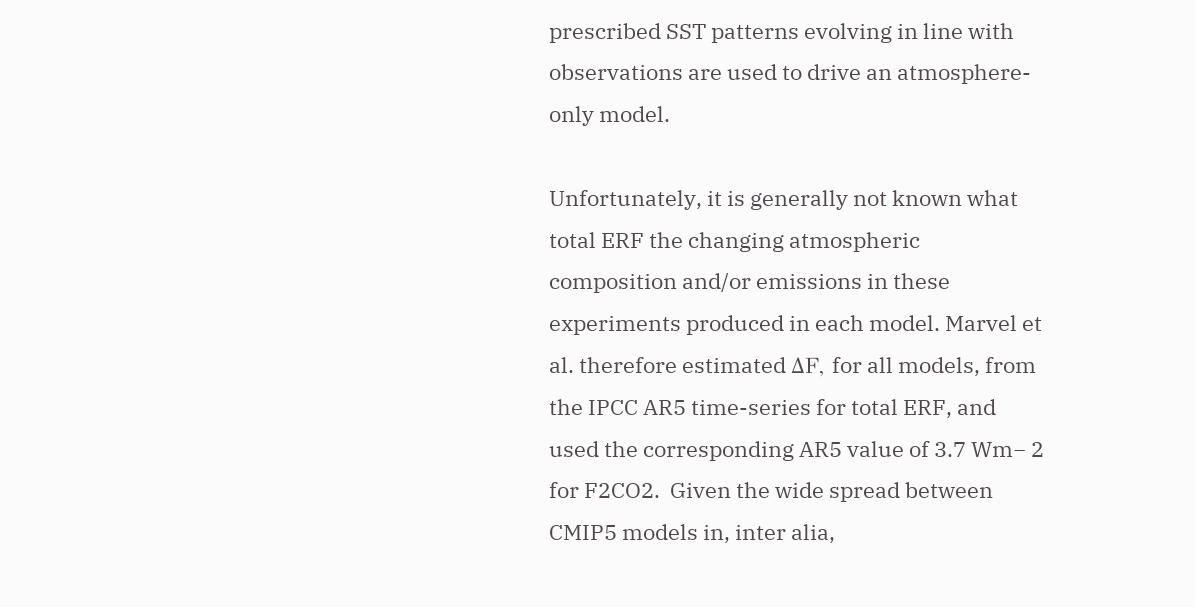prescribed SST patterns evolving in line with observations are used to drive an atmosphere-only model.

Unfortunately, it is generally not known what total ERF the changing atmospheric composition and/or emissions in these experiments produced in each model. Marvel et al. therefore estimated ΔF, for all models, from the IPCC AR5 time-series for total ERF, and used the corresponding AR5 value of 3.7 Wm− 2 for F2CO2.  Given the wide spread between CMIP5 models in, inter alia,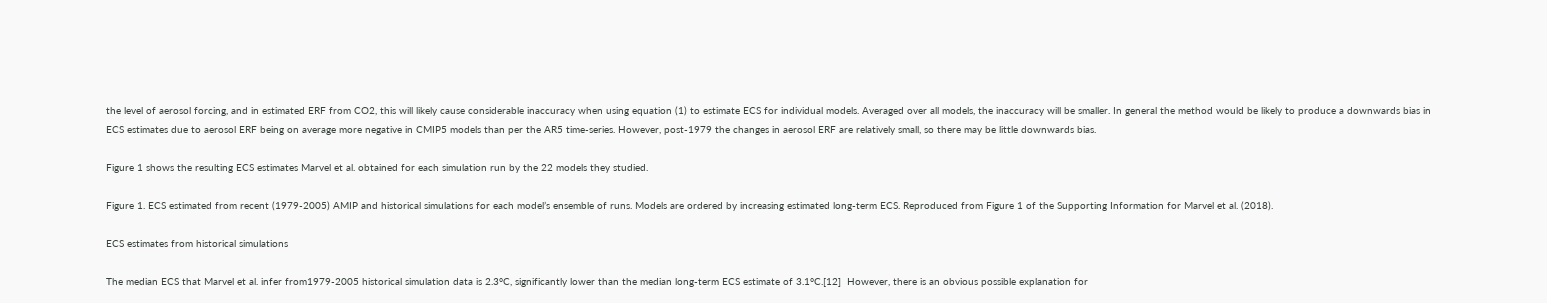the level of aerosol forcing, and in estimated ERF from CO2, this will likely cause considerable inaccuracy when using equation (1) to estimate ECS for individual models. Averaged over all models, the inaccuracy will be smaller. In general the method would be likely to produce a downwards bias in ECS estimates due to aerosol ERF being on average more negative in CMIP5 models than per the AR5 time-series. However, post-1979 the changes in aerosol ERF are relatively small, so there may be little downwards bias.

Figure 1 shows the resulting ECS estimates Marvel et al. obtained for each simulation run by the 22 models they studied.

Figure 1. ECS estimated from recent (1979-2005) AMIP and historical simulations for each model’s ensemble of runs. Models are ordered by increasing estimated long-term ECS. Reproduced from Figure 1 of the Supporting Information for Marvel et al. (2018).

ECS estimates from historical simulations

The median ECS that Marvel et al. infer from1979-2005 historical simulation data is 2.3°C, significantly lower than the median long-term ECS estimate of 3.1°C.[12]  However, there is an obvious possible explanation for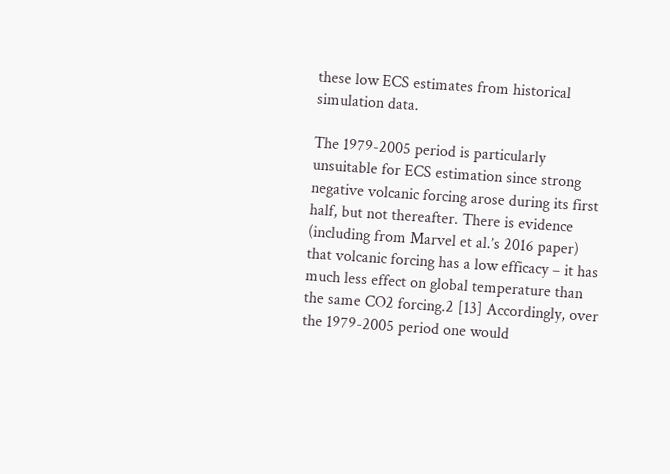these low ECS estimates from historical simulation data.

The 1979-2005 period is particularly unsuitable for ECS estimation since strong negative volcanic forcing arose during its first half, but not thereafter. There is evidence (including from Marvel et al.’s 2016 paper) that volcanic forcing has a low efficacy – it has much less effect on global temperature than the same CO2 forcing.2 [13] Accordingly, over the 1979-2005 period one would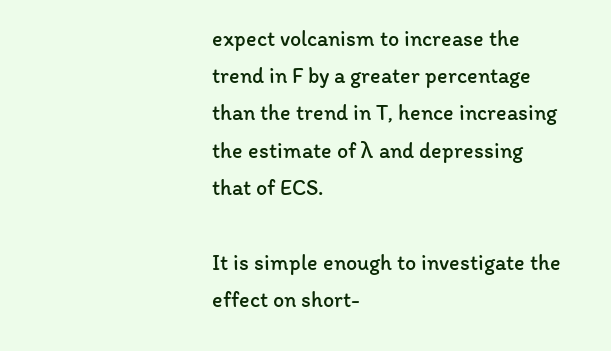expect volcanism to increase the trend in F by a greater percentage than the trend in T, hence increasing the estimate of λ and depressing that of ECS.

It is simple enough to investigate the effect on short-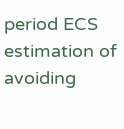period ECS estimation of avoiding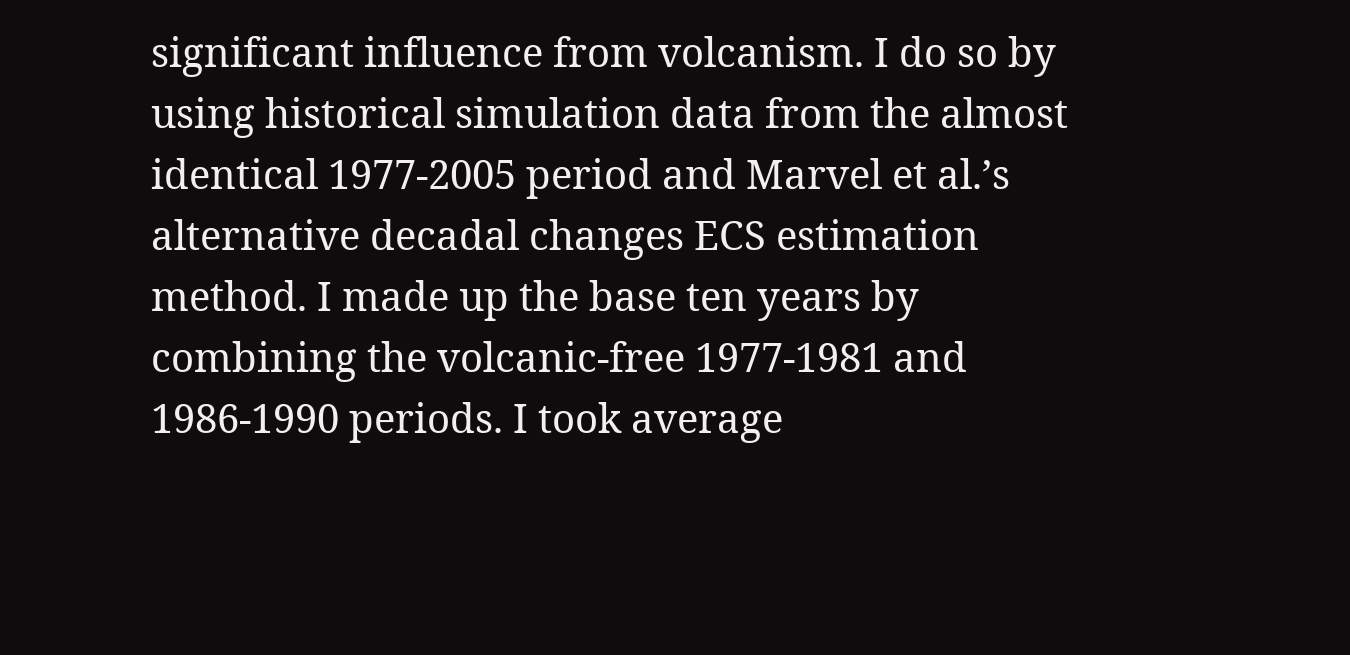significant influence from volcanism. I do so by using historical simulation data from the almost identical 1977-2005 period and Marvel et al.’s alternative decadal changes ECS estimation method. I made up the base ten years by combining the volcanic-free 1977-1981 and 1986-1990 periods. I took average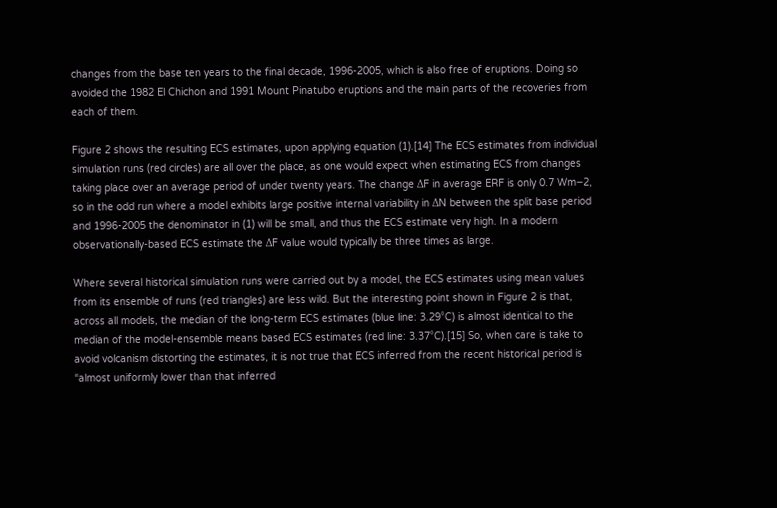changes from the base ten years to the final decade, 1996-2005, which is also free of eruptions. Doing so avoided the 1982 El Chichon and 1991 Mount Pinatubo eruptions and the main parts of the recoveries from each of them.

Figure 2 shows the resulting ECS estimates, upon applying equation (1).[14] The ECS estimates from individual simulation runs (red circles) are all over the place, as one would expect when estimating ECS from changes taking place over an average period of under twenty years. The change ΔF in average ERF is only 0.7 Wm−2, so in the odd run where a model exhibits large positive internal variability in ΔN between the split base period and 1996-2005 the denominator in (1) will be small, and thus the ECS estimate very high. In a modern observationally-based ECS estimate the ΔF value would typically be three times as large.

Where several historical simulation runs were carried out by a model, the ECS estimates using mean values from its ensemble of runs (red triangles) are less wild. But the interesting point shown in Figure 2 is that, across all models, the median of the long-term ECS estimates (blue line: 3.29°C) is almost identical to the median of the model-ensemble means based ECS estimates (red line: 3.37°C).[15] So, when care is take to avoid volcanism distorting the estimates, it is not true that ECS inferred from the recent historical period is “almost uniformly lower than that inferred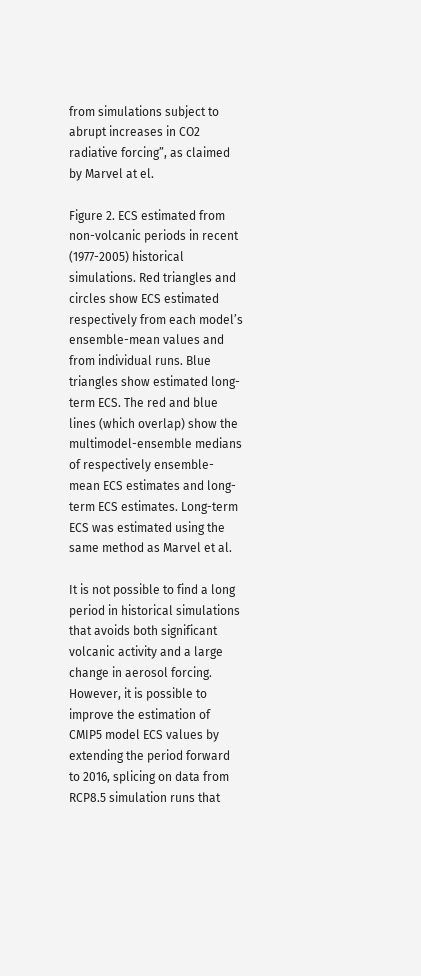from simulations subject to abrupt increases in CO2 radiative forcing”, as claimed by Marvel at el.

Figure 2. ECS estimated from non-volcanic periods in recent (1977-2005) historical simulations. Red triangles and circles show ECS estimated respectively from each model’s ensemble-mean values and  from individual runs. Blue triangles show estimated long-term ECS. The red and blue lines (which overlap) show the multimodel-ensemble medians of respectively ensemble-mean ECS estimates and long-term ECS estimates. Long-term ECS was estimated using the same method as Marvel et al.

It is not possible to find a long period in historical simulations that avoids both significant volcanic activity and a large change in aerosol forcing. However, it is possible to improve the estimation of CMIP5 model ECS values by extending the period forward to 2016, splicing on data from RCP8.5 simulation runs that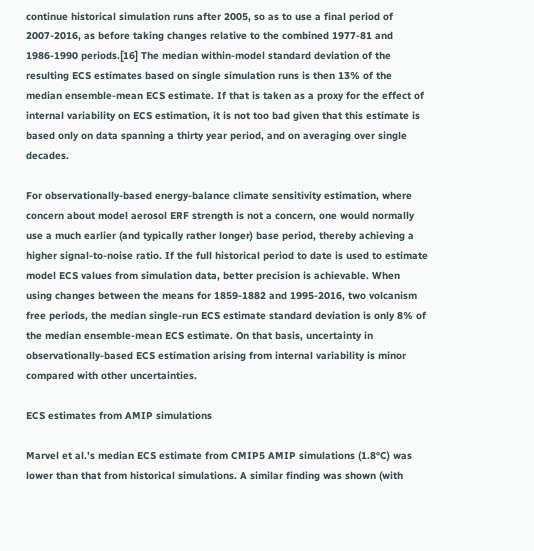continue historical simulation runs after 2005, so as to use a final period of 2007-2016, as before taking changes relative to the combined 1977-81 and 1986-1990 periods.[16] The median within-model standard deviation of the resulting ECS estimates based on single simulation runs is then 13% of the median ensemble-mean ECS estimate. If that is taken as a proxy for the effect of internal variability on ECS estimation, it is not too bad given that this estimate is based only on data spanning a thirty year period, and on averaging over single decades.

For observationally-based energy-balance climate sensitivity estimation, where concern about model aerosol ERF strength is not a concern, one would normally use a much earlier (and typically rather longer) base period, thereby achieving a higher signal-to-noise ratio. If the full historical period to date is used to estimate model ECS values from simulation data, better precision is achievable. When using changes between the means for 1859-1882 and 1995-2016, two volcanism free periods, the median single-run ECS estimate standard deviation is only 8% of the median ensemble-mean ECS estimate. On that basis, uncertainty in observationally-based ECS estimation arising from internal variability is minor compared with other uncertainties.

ECS estimates from AMIP simulations

Marvel et al.’s median ECS estimate from CMIP5 AMIP simulations (1.8°C) was lower than that from historical simulations. A similar finding was shown (with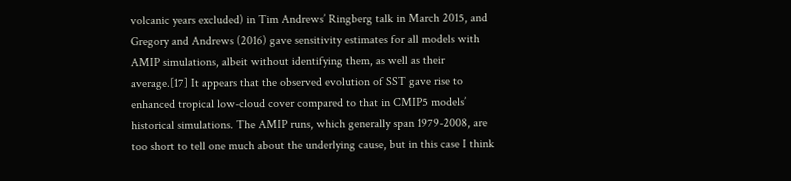volcanic years excluded) in Tim Andrews’ Ringberg talk in March 2015, and Gregory and Andrews (2016) gave sensitivity estimates for all models with AMIP simulations, albeit without identifying them, as well as their average.[17] It appears that the observed evolution of SST gave rise to enhanced tropical low-cloud cover compared to that in CMIP5 models’ historical simulations. The AMIP runs, which generally span 1979-2008, are too short to tell one much about the underlying cause, but in this case I think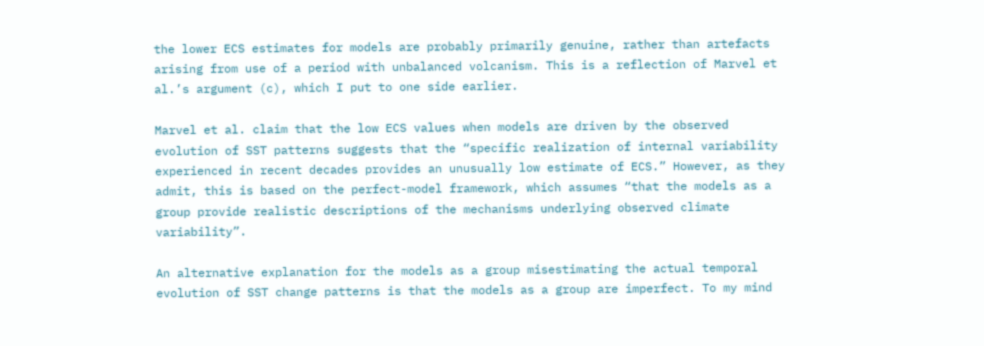the lower ECS estimates for models are probably primarily genuine, rather than artefacts arising from use of a period with unbalanced volcanism. This is a reflection of Marvel et al.’s argument (c), which I put to one side earlier.

Marvel et al. claim that the low ECS values when models are driven by the observed evolution of SST patterns suggests that the “specific realization of internal variability experienced in recent decades provides an unusually low estimate of ECS.” However, as they admit, this is based on the perfect-model framework, which assumes “that the models as a group provide realistic descriptions of the mechanisms underlying observed climate variability”.

An alternative explanation for the models as a group misestimating the actual temporal evolution of SST change patterns is that the models as a group are imperfect. To my mind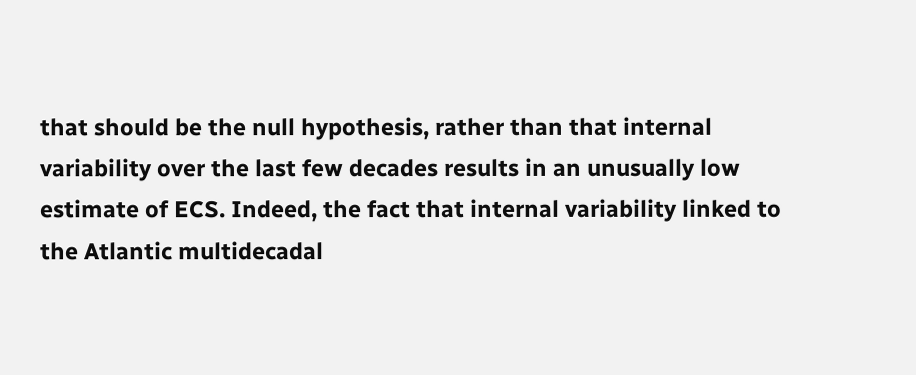that should be the null hypothesis, rather than that internal variability over the last few decades results in an unusually low estimate of ECS. Indeed, the fact that internal variability linked to the Atlantic multidecadal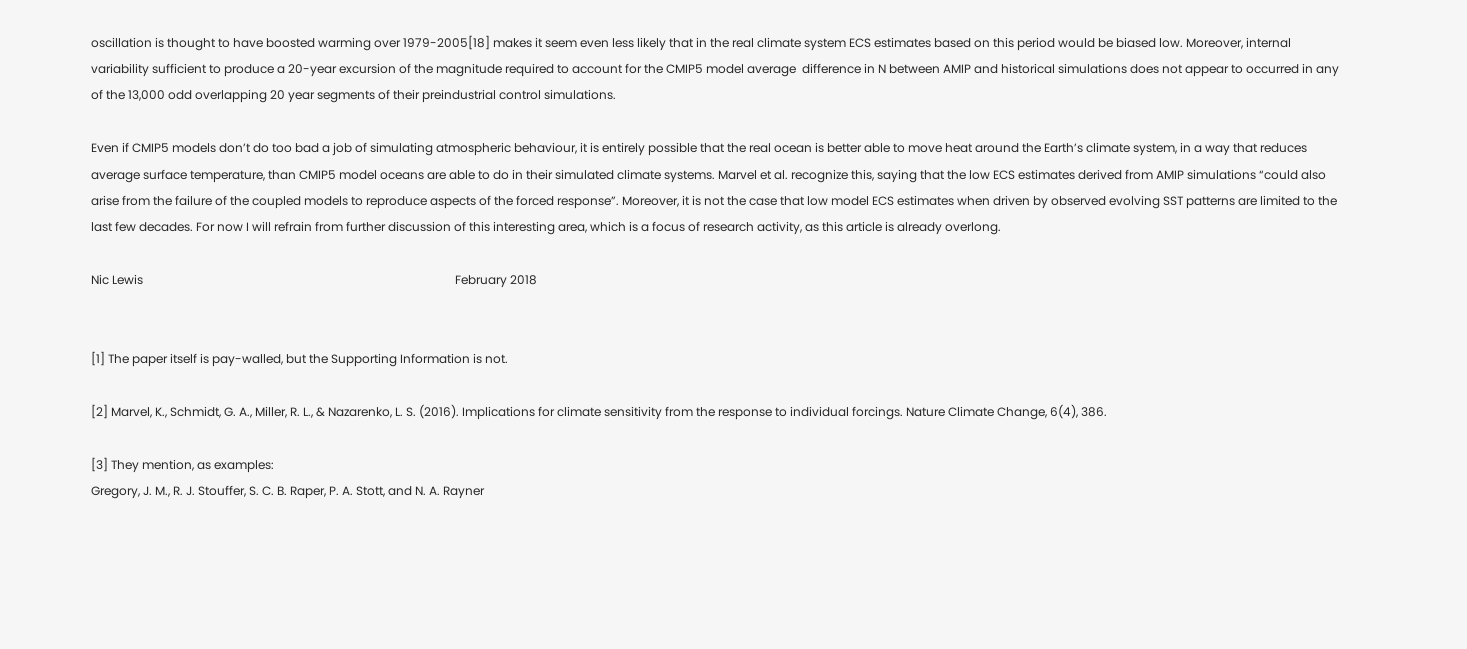oscillation is thought to have boosted warming over 1979-2005[18] makes it seem even less likely that in the real climate system ECS estimates based on this period would be biased low. Moreover, internal variability sufficient to produce a 20-year excursion of the magnitude required to account for the CMIP5 model average  difference in N between AMIP and historical simulations does not appear to occurred in any of the 13,000 odd overlapping 20 year segments of their preindustrial control simulations.

Even if CMIP5 models don’t do too bad a job of simulating atmospheric behaviour, it is entirely possible that the real ocean is better able to move heat around the Earth’s climate system, in a way that reduces average surface temperature, than CMIP5 model oceans are able to do in their simulated climate systems. Marvel et al. recognize this, saying that the low ECS estimates derived from AMIP simulations “could also arise from the failure of the coupled models to reproduce aspects of the forced response”. Moreover, it is not the case that low model ECS estimates when driven by observed evolving SST patterns are limited to the last few decades. For now I will refrain from further discussion of this interesting area, which is a focus of research activity, as this article is already overlong.

Nic Lewis                                                                                                        February 2018


[1] The paper itself is pay-walled, but the Supporting Information is not.

[2] Marvel, K., Schmidt, G. A., Miller, R. L., & Nazarenko, L. S. (2016). Implications for climate sensitivity from the response to individual forcings. Nature Climate Change, 6(4), 386.

[3] They mention, as examples:
Gregory, J. M., R. J. Stouffer, S. C. B. Raper, P. A. Stott, and N. A. Rayner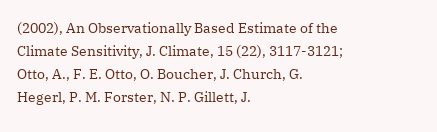(2002), An Observationally Based Estimate of the Climate Sensitivity, J. Climate, 15 (22), 3117-3121;
Otto, A., F. E. Otto, O. Boucher, J. Church, G. Hegerl, P. M. Forster, N. P. Gillett, J.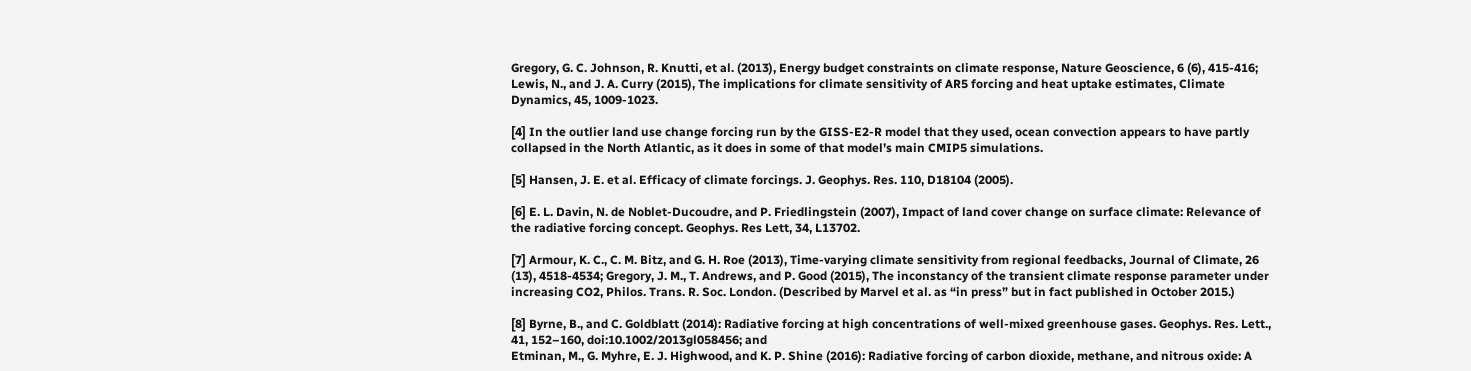Gregory, G. C. Johnson, R. Knutti, et al. (2013), Energy budget constraints on climate response, Nature Geoscience, 6 (6), 415-416;
Lewis, N., and J. A. Curry (2015), The implications for climate sensitivity of AR5 forcing and heat uptake estimates, Climate Dynamics, 45, 1009-1023.

[4] In the outlier land use change forcing run by the GISS-E2-R model that they used, ocean convection appears to have partly collapsed in the North Atlantic, as it does in some of that model’s main CMIP5 simulations.

[5] Hansen, J. E. et al. Efficacy of climate forcings. J. Geophys. Res. 110, D18104 (2005).

[6] E. L. Davin, N. de Noblet-Ducoudre, and P. Friedlingstein (2007), Impact of land cover change on surface climate: Relevance of the radiative forcing concept. Geophys. Res Lett, 34, L13702.

[7] Armour, K. C., C. M. Bitz, and G. H. Roe (2013), Time-varying climate sensitivity from regional feedbacks, Journal of Climate, 26 (13), 4518-4534; Gregory, J. M., T. Andrews, and P. Good (2015), The inconstancy of the transient climate response parameter under increasing CO2, Philos. Trans. R. Soc. London. (Described by Marvel et al. as “in press” but in fact published in October 2015.)

[8] Byrne, B., and C. Goldblatt (2014): Radiative forcing at high concentrations of well‐mixed greenhouse gases. Geophys. Res. Lett., 41, 152–160, doi:10.1002/2013gl058456; and
Etminan, M., G. Myhre, E. J. Highwood, and K. P. Shine (2016): Radiative forcing of carbon dioxide, methane, and nitrous oxide: A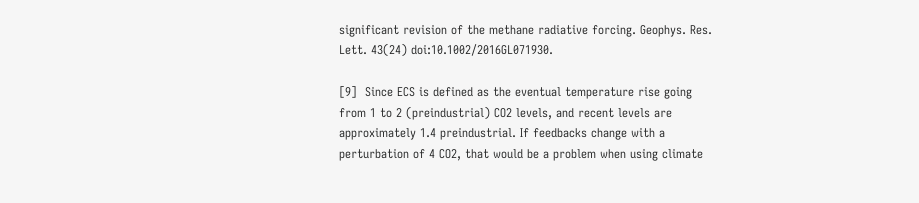significant revision of the methane radiative forcing. Geophys. Res. Lett. 43(24) doi:10.1002/2016GL071930.

[9]  Since ECS is defined as the eventual temperature rise going from 1 to 2 (preindustrial) CO2 levels, and recent levels are approximately 1.4 preindustrial. If feedbacks change with a perturbation of 4 CO2, that would be a problem when using climate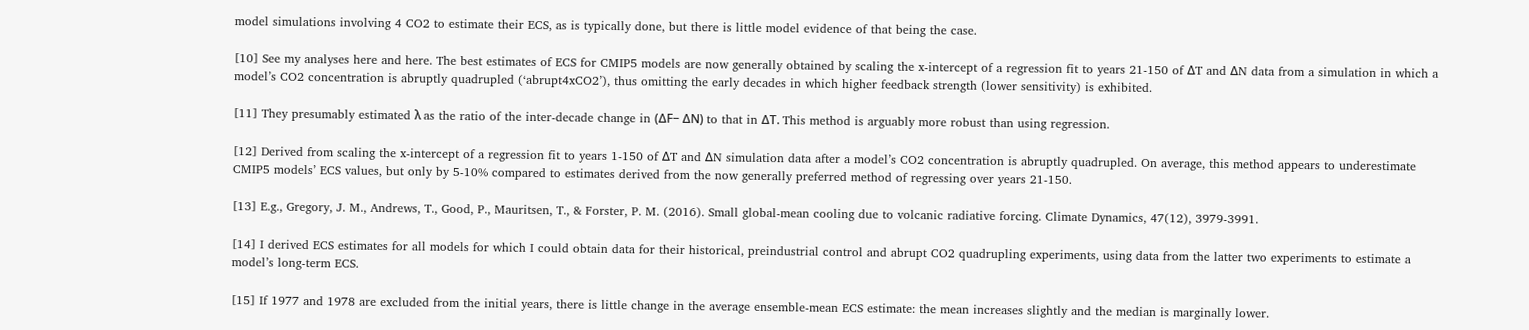model simulations involving 4 CO2 to estimate their ECS, as is typically done, but there is little model evidence of that being the case.

[10] See my analyses here and here. The best estimates of ECS for CMIP5 models are now generally obtained by scaling the x-intercept of a regression fit to years 21-150 of ΔT and ΔN data from a simulation in which a model’s CO2 concentration is abruptly quadrupled (‘abrupt4xCO2’), thus omitting the early decades in which higher feedback strength (lower sensitivity) is exhibited.

[11] They presumably estimated λ as the ratio of the inter-decade change in (ΔF− ΔN) to that in ΔT. This method is arguably more robust than using regression.

[12] Derived from scaling the x-intercept of a regression fit to years 1-150 of ΔT and ΔN simulation data after a model’s CO2 concentration is abruptly quadrupled. On average, this method appears to underestimate CMIP5 models’ ECS values, but only by 5-10% compared to estimates derived from the now generally preferred method of regressing over years 21-150.

[13] E.g., Gregory, J. M., Andrews, T., Good, P., Mauritsen, T., & Forster, P. M. (2016). Small global-mean cooling due to volcanic radiative forcing. Climate Dynamics, 47(12), 3979-3991.

[14] I derived ECS estimates for all models for which I could obtain data for their historical, preindustrial control and abrupt CO2 quadrupling experiments, using data from the latter two experiments to estimate a model’s long-term ECS.

[15] If 1977 and 1978 are excluded from the initial years, there is little change in the average ensemble-mean ECS estimate: the mean increases slightly and the median is marginally lower.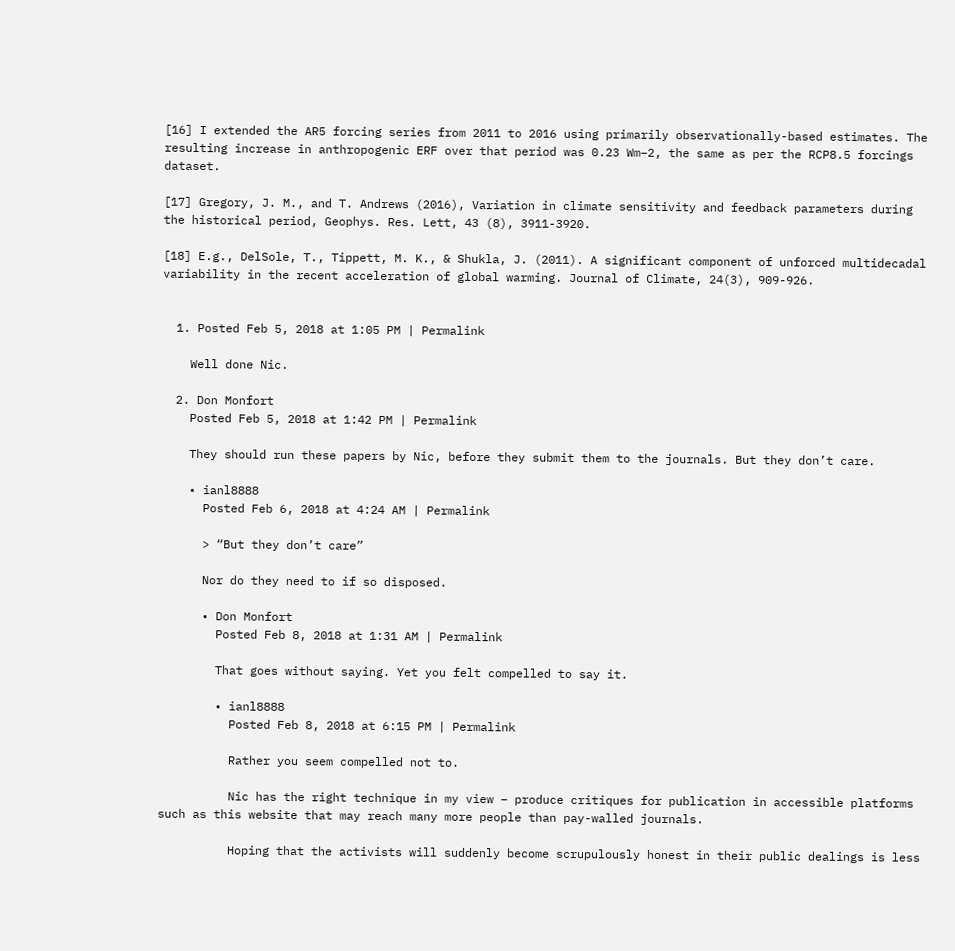[16] I extended the AR5 forcing series from 2011 to 2016 using primarily observationally-based estimates. The resulting increase in anthropogenic ERF over that period was 0.23 Wm−2, the same as per the RCP8.5 forcings dataset.

[17] Gregory, J. M., and T. Andrews (2016), Variation in climate sensitivity and feedback parameters during the historical period, Geophys. Res. Lett, 43 (8), 3911-3920.

[18] E.g., DelSole, T., Tippett, M. K., & Shukla, J. (2011). A significant component of unforced multidecadal variability in the recent acceleration of global warming. Journal of Climate, 24(3), 909-926.


  1. Posted Feb 5, 2018 at 1:05 PM | Permalink

    Well done Nic.

  2. Don Monfort
    Posted Feb 5, 2018 at 1:42 PM | Permalink

    They should run these papers by Nic, before they submit them to the journals. But they don’t care.

    • ianl8888
      Posted Feb 6, 2018 at 4:24 AM | Permalink

      > “But they don’t care”

      Nor do they need to if so disposed.

      • Don Monfort
        Posted Feb 8, 2018 at 1:31 AM | Permalink

        That goes without saying. Yet you felt compelled to say it.

        • ianl8888
          Posted Feb 8, 2018 at 6:15 PM | Permalink

          Rather you seem compelled not to.

          Nic has the right technique in my view – produce critiques for publication in accessible platforms such as this website that may reach many more people than pay-walled journals.

          Hoping that the activists will suddenly become scrupulously honest in their public dealings is less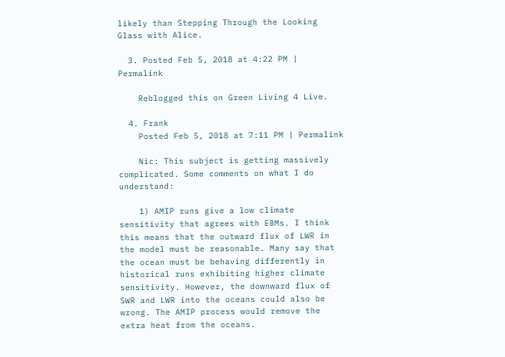likely than Stepping Through the Looking Glass with Alice.

  3. Posted Feb 5, 2018 at 4:22 PM | Permalink

    Reblogged this on Green Living 4 Live.

  4. Frank
    Posted Feb 5, 2018 at 7:11 PM | Permalink

    Nic: This subject is getting massively complicated. Some comments on what I do understand:

    1) AMIP runs give a low climate sensitivity that agrees with EBMs. I think this means that the outward flux of LWR in the model must be reasonable. Many say that the ocean must be behaving differently in historical runs exhibiting higher climate sensitivity. However, the downward flux of SWR and LWR into the oceans could also be wrong. The AMIP process would remove the extra heat from the oceans.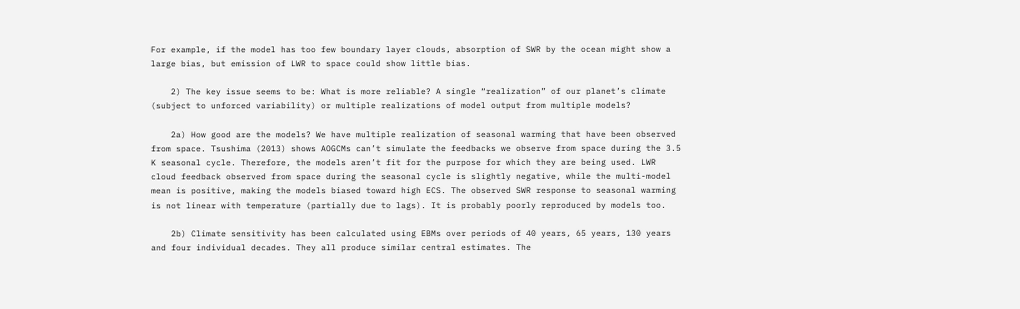For example, if the model has too few boundary layer clouds, absorption of SWR by the ocean might show a large bias, but emission of LWR to space could show little bias.

    2) The key issue seems to be: What is more reliable? A single “realization” of our planet’s climate (subject to unforced variability) or multiple realizations of model output from multiple models?

    2a) How good are the models? We have multiple realization of seasonal warming that have been observed from space. Tsushima (2013) shows AOGCMs can’t simulate the feedbacks we observe from space during the 3.5 K seasonal cycle. Therefore, the models aren’t fit for the purpose for which they are being used. LWR cloud feedback observed from space during the seasonal cycle is slightly negative, while the multi-model mean is positive, making the models biased toward high ECS. The observed SWR response to seasonal warming is not linear with temperature (partially due to lags). It is probably poorly reproduced by models too.

    2b) Climate sensitivity has been calculated using EBMs over periods of 40 years, 65 years, 130 years and four individual decades. They all produce similar central estimates. The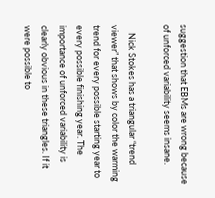suggestion that EBMs are wrong because of unforced variability seems insane.

    Nick Stokes has a triangular “trend viewer” that shows by color the warming trend for every possible starting year to every possible finishing year. The importance of unforced variability is clearly obvious in these triangles. If it were possible to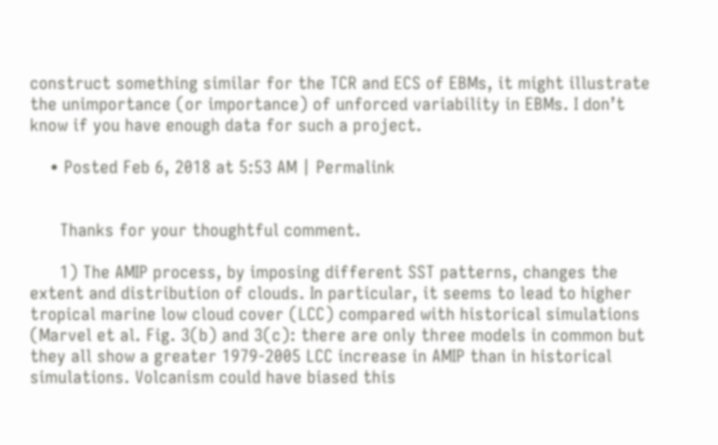construct something similar for the TCR and ECS of EBMs, it might illustrate the unimportance (or importance) of unforced variability in EBMs. I don’t know if you have enough data for such a project.

    • Posted Feb 6, 2018 at 5:53 AM | Permalink


      Thanks for your thoughtful comment.

      1) The AMIP process, by imposing different SST patterns, changes the extent and distribution of clouds. In particular, it seems to lead to higher tropical marine low cloud cover (LCC) compared with historical simulations (Marvel et al. Fig. 3(b) and 3(c): there are only three models in common but they all show a greater 1979-2005 LCC increase in AMIP than in historical simulations. Volcanism could have biased this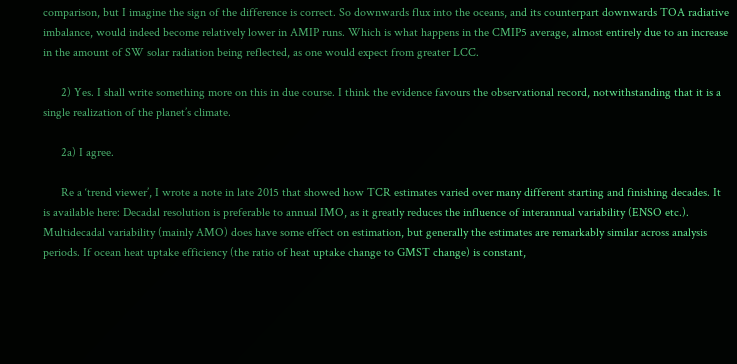comparison, but I imagine the sign of the difference is correct. So downwards flux into the oceans, and its counterpart downwards TOA radiative imbalance, would indeed become relatively lower in AMIP runs. Which is what happens in the CMIP5 average, almost entirely due to an increase in the amount of SW solar radiation being reflected, as one would expect from greater LCC.

      2) Yes. I shall write something more on this in due course. I think the evidence favours the observational record, notwithstanding that it is a single realization of the planet’s climate.

      2a) I agree.

      Re a ‘trend viewer’, I wrote a note in late 2015 that showed how TCR estimates varied over many different starting and finishing decades. It is available here: Decadal resolution is preferable to annual IMO, as it greatly reduces the influence of interannual variability (ENSO etc.). Multidecadal variability (mainly AMO) does have some effect on estimation, but generally the estimates are remarkably similar across analysis periods. If ocean heat uptake efficiency (the ratio of heat uptake change to GMST change) is constant,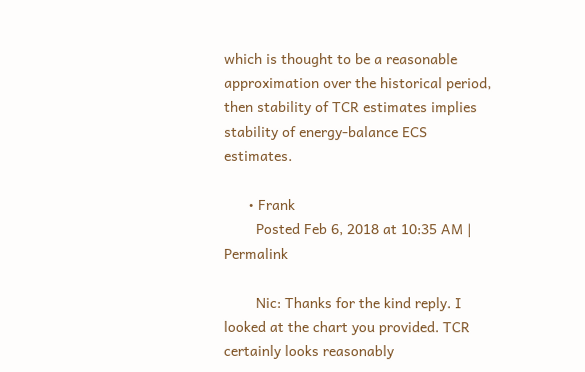which is thought to be a reasonable approximation over the historical period, then stability of TCR estimates implies stability of energy-balance ECS estimates.

      • Frank
        Posted Feb 6, 2018 at 10:35 AM | Permalink

        Nic: Thanks for the kind reply. I looked at the chart you provided. TCR certainly looks reasonably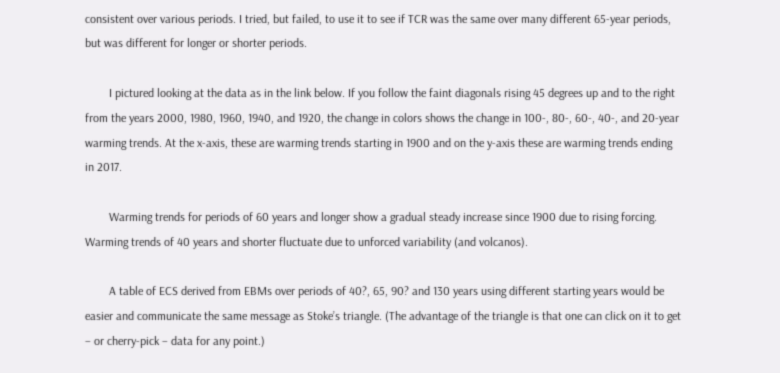consistent over various periods. I tried, but failed, to use it to see if TCR was the same over many different 65-year periods, but was different for longer or shorter periods.

        I pictured looking at the data as in the link below. If you follow the faint diagonals rising 45 degrees up and to the right from the years 2000, 1980, 1960, 1940, and 1920, the change in colors shows the change in 100-, 80-, 60-, 40-, and 20-year warming trends. At the x-axis, these are warming trends starting in 1900 and on the y-axis these are warming trends ending in 2017.

        Warming trends for periods of 60 years and longer show a gradual steady increase since 1900 due to rising forcing. Warming trends of 40 years and shorter fluctuate due to unforced variability (and volcanos).

        A table of ECS derived from EBMs over periods of 40?, 65, 90? and 130 years using different starting years would be easier and communicate the same message as Stoke’s triangle. (The advantage of the triangle is that one can click on it to get – or cherry-pick – data for any point.)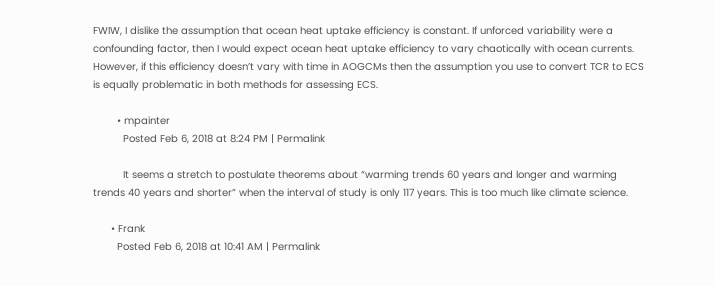FWIW, I dislike the assumption that ocean heat uptake efficiency is constant. If unforced variability were a confounding factor, then I would expect ocean heat uptake efficiency to vary chaotically with ocean currents. However, if this efficiency doesn’t vary with time in AOGCMs then the assumption you use to convert TCR to ECS is equally problematic in both methods for assessing ECS.

        • mpainter
          Posted Feb 6, 2018 at 8:24 PM | Permalink

          It seems a stretch to postulate theorems about “warming trends 60 years and longer and warming trends 40 years and shorter” when the interval of study is only 117 years. This is too much like climate science.

      • Frank
        Posted Feb 6, 2018 at 10:41 AM | Permalink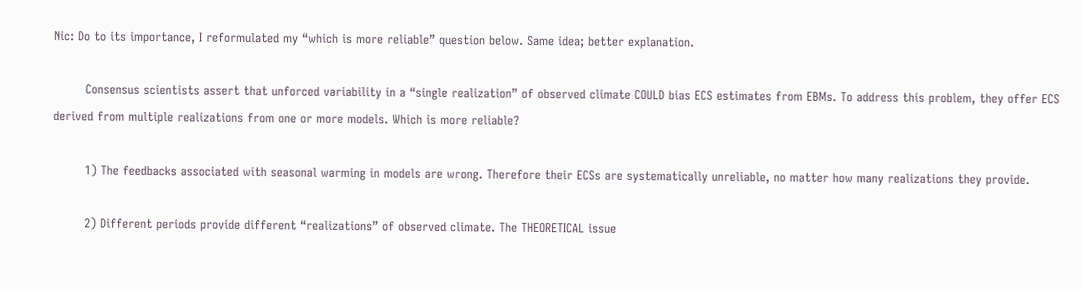Nic: Do to its importance, I reformulated my “which is more reliable” question below. Same idea; better explanation.

        Consensus scientists assert that unforced variability in a “single realization” of observed climate COULD bias ECS estimates from EBMs. To address this problem, they offer ECS derived from multiple realizations from one or more models. Which is more reliable?

        1) The feedbacks associated with seasonal warming in models are wrong. Therefore their ECSs are systematically unreliable, no matter how many realizations they provide.

        2) Different periods provide different “realizations” of observed climate. The THEORETICAL issue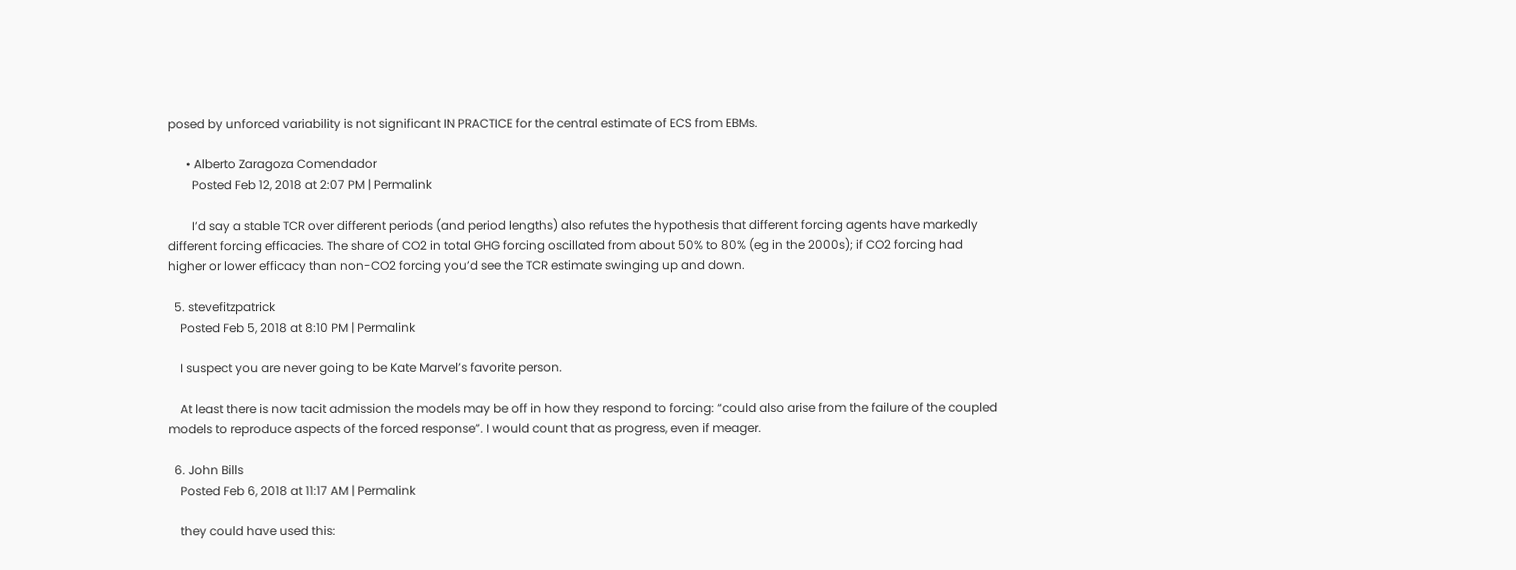posed by unforced variability is not significant IN PRACTICE for the central estimate of ECS from EBMs.

      • Alberto Zaragoza Comendador
        Posted Feb 12, 2018 at 2:07 PM | Permalink

        I’d say a stable TCR over different periods (and period lengths) also refutes the hypothesis that different forcing agents have markedly different forcing efficacies. The share of CO2 in total GHG forcing oscillated from about 50% to 80% (eg in the 2000s); if CO2 forcing had higher or lower efficacy than non-CO2 forcing you’d see the TCR estimate swinging up and down.

  5. stevefitzpatrick
    Posted Feb 5, 2018 at 8:10 PM | Permalink

    I suspect you are never going to be Kate Marvel’s favorite person.

    At least there is now tacit admission the models may be off in how they respond to forcing: “could also arise from the failure of the coupled models to reproduce aspects of the forced response”. I would count that as progress, even if meager.

  6. John Bills
    Posted Feb 6, 2018 at 11:17 AM | Permalink

    they could have used this: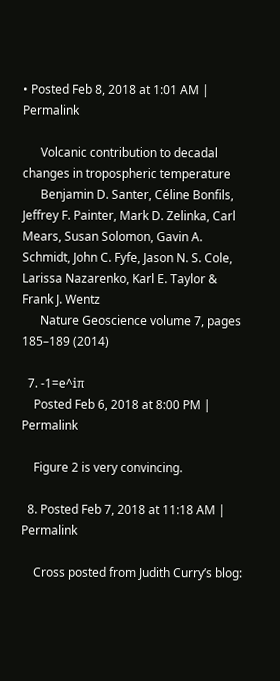• Posted Feb 8, 2018 at 1:01 AM | Permalink

      Volcanic contribution to decadal changes in tropospheric temperature
      Benjamin D. Santer, Céline Bonfils, Jeffrey F. Painter, Mark D. Zelinka, Carl Mears, Susan Solomon, Gavin A. Schmidt, John C. Fyfe, Jason N. S. Cole, Larissa Nazarenko, Karl E. Taylor & Frank J. Wentz
      Nature Geoscience volume 7, pages 185–189 (2014)

  7. -1=e^iπ
    Posted Feb 6, 2018 at 8:00 PM | Permalink

    Figure 2 is very convincing.

  8. Posted Feb 7, 2018 at 11:18 AM | Permalink

    Cross posted from Judith Curry’s blog: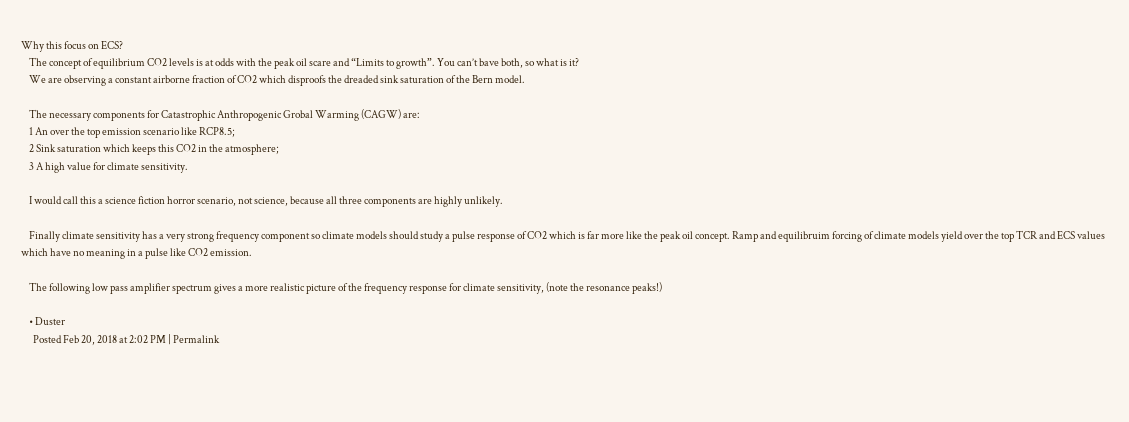Why this focus on ECS?
    The concept of equilibrium CO2 levels is at odds with the peak oil scare and “Limits to growth”. You can’t bave both, so what is it?
    We are observing a constant airborne fraction of CO2 which disproofs the dreaded sink saturation of the Bern model.

    The necessary components for Catastrophic Anthropogenic Grobal Warming (CAGW) are:
    1 An over the top emission scenario like RCP8.5;
    2 Sink saturation which keeps this CO2 in the atmosphere;
    3 A high value for climate sensitivity.

    I would call this a science fiction horror scenario, not science, because all three components are highly unlikely.

    Finally climate sensitivity has a very strong frequency component so climate models should study a pulse response of CO2 which is far more like the peak oil concept. Ramp and equilibruim forcing of climate models yield over the top TCR and ECS values which have no meaning in a pulse like CO2 emission.

    The following low pass amplifier spectrum gives a more realistic picture of the frequency response for climate sensitivity, (note the resonance peaks!)

    • Duster
      Posted Feb 20, 2018 at 2:02 PM | Permalink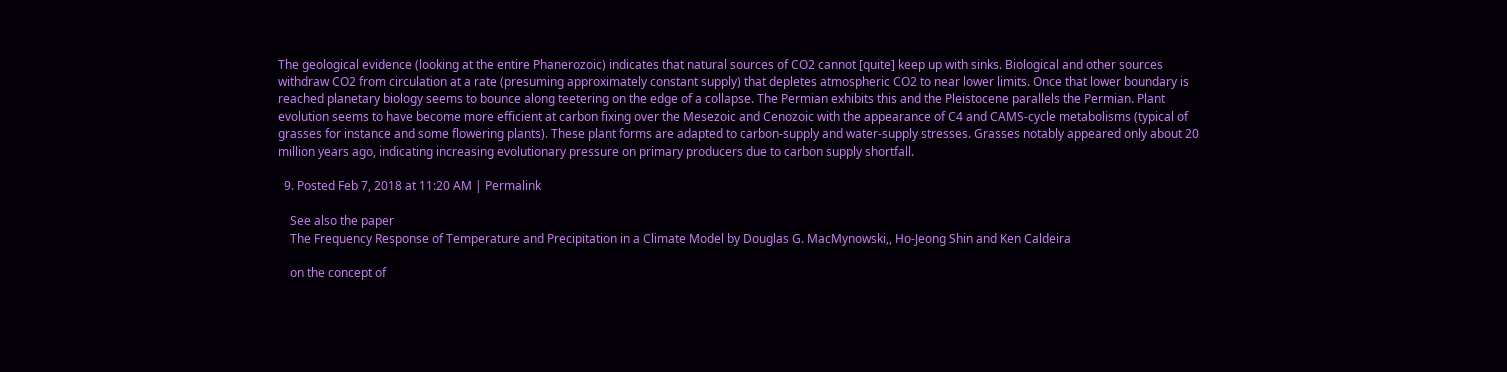The geological evidence (looking at the entire Phanerozoic) indicates that natural sources of CO2 cannot [quite] keep up with sinks. Biological and other sources withdraw CO2 from circulation at a rate (presuming approximately constant supply) that depletes atmospheric CO2 to near lower limits. Once that lower boundary is reached planetary biology seems to bounce along teetering on the edge of a collapse. The Permian exhibits this and the Pleistocene parallels the Permian. Plant evolution seems to have become more efficient at carbon fixing over the Mesezoic and Cenozoic with the appearance of C4 and CAMS-cycle metabolisms (typical of grasses for instance and some flowering plants). These plant forms are adapted to carbon-supply and water-supply stresses. Grasses notably appeared only about 20 million years ago, indicating increasing evolutionary pressure on primary producers due to carbon supply shortfall.

  9. Posted Feb 7, 2018 at 11:20 AM | Permalink

    See also the paper
    The Frequency Response of Temperature and Precipitation in a Climate Model by Douglas G. MacMynowski,, Ho-Jeong Shin and Ken Caldeira

    on the concept of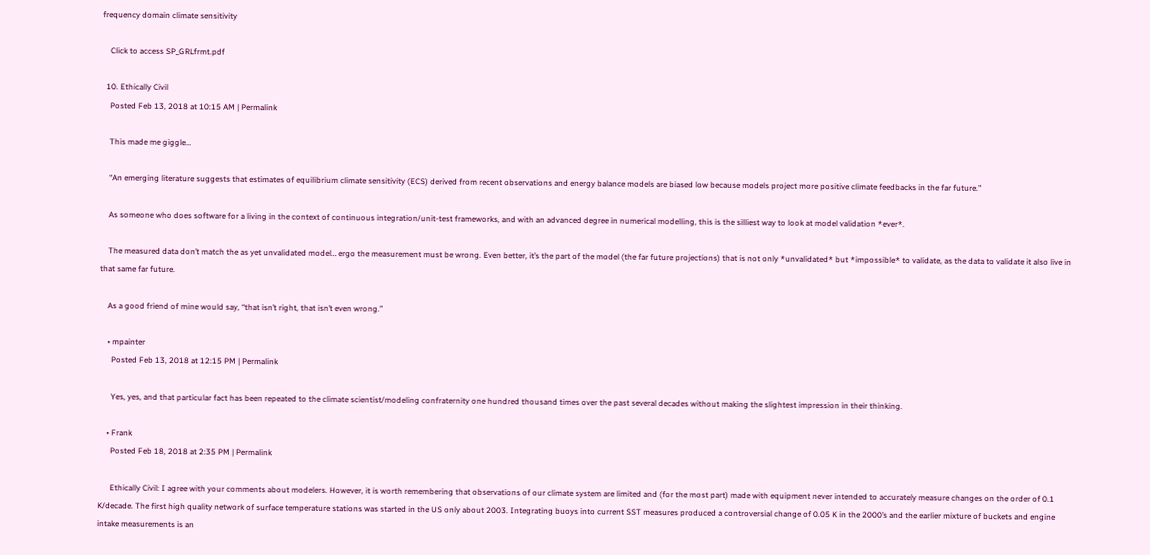frequency domain climate sensitivity

    Click to access SP_GRLfrmt.pdf

  10. Ethically Civil
    Posted Feb 13, 2018 at 10:15 AM | Permalink

    This made me giggle…

    “An emerging literature suggests that estimates of equilibrium climate sensitivity (ECS) derived from recent observations and energy balance models are biased low because models project more positive climate feedbacks in the far future.”

    As someone who does software for a living in the context of continuous integration/unit-test frameworks, and with an advanced degree in numerical modelling, this is the silliest way to look at model validation *ever*.

    The measured data don’t match the as yet unvalidated model… ergo the measurement must be wrong. Even better, it’s the part of the model (the far future projections) that is not only *unvalidated* but *impossible* to validate, as the data to validate it also live in that same far future.

    As a good friend of mine would say, “that isn’t right, that isn’t even wrong.”

    • mpainter
      Posted Feb 13, 2018 at 12:15 PM | Permalink

      Yes, yes, and that particular fact has been repeated to the climate scientist/modeling confraternity one hundred thousand times over the past several decades without making the slightest impression in their thinking.

    • Frank
      Posted Feb 18, 2018 at 2:35 PM | Permalink

      Ethically Civil: I agree with your comments about modelers. However, it is worth remembering that observations of our climate system are limited and (for the most part) made with equipment never intended to accurately measure changes on the order of 0.1 K/decade. The first high quality network of surface temperature stations was started in the US only about 2003. Integrating buoys into current SST measures produced a controversial change of 0.05 K in the 2000’s and the earlier mixture of buckets and engine intake measurements is an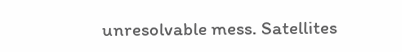unresolvable mess. Satellites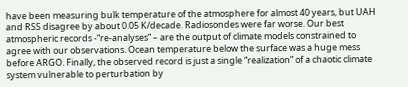have been measuring bulk temperature of the atmosphere for almost 40 years, but UAH and RSS disagree by about 0.05 K/decade. Radiosondes were far worse. Our best atmospheric records -“re-analyses” – are the output of climate models constrained to agree with our observations. Ocean temperature below the surface was a huge mess before ARGO. Finally, the observed record is just a single “realization” of a chaotic climate system vulnerable to perturbation by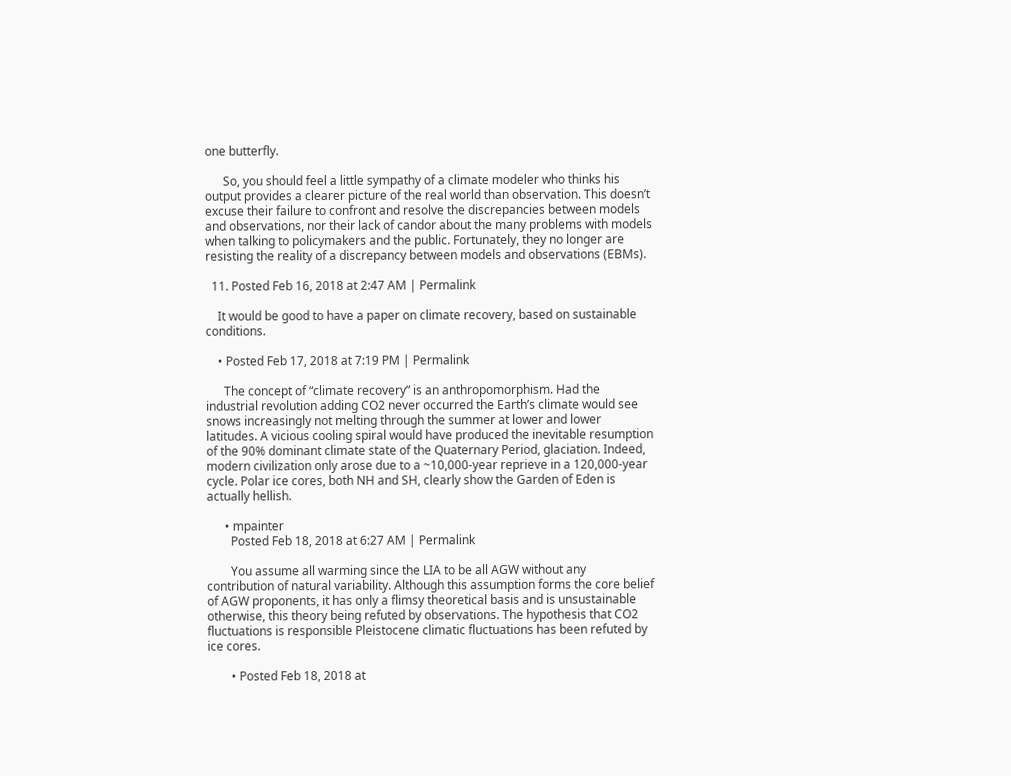one butterfly.

      So, you should feel a little sympathy of a climate modeler who thinks his output provides a clearer picture of the real world than observation. This doesn’t excuse their failure to confront and resolve the discrepancies between models and observations, nor their lack of candor about the many problems with models when talking to policymakers and the public. Fortunately, they no longer are resisting the reality of a discrepancy between models and observations (EBMs).

  11. Posted Feb 16, 2018 at 2:47 AM | Permalink

    It would be good to have a paper on climate recovery, based on sustainable conditions.

    • Posted Feb 17, 2018 at 7:19 PM | Permalink

      The concept of “climate recovery” is an anthropomorphism. Had the industrial revolution adding CO2 never occurred the Earth’s climate would see snows increasingly not melting through the summer at lower and lower latitudes. A vicious cooling spiral would have produced the inevitable resumption of the 90% dominant climate state of the Quaternary Period, glaciation. Indeed, modern civilization only arose due to a ~10,000-year reprieve in a 120,000-year cycle. Polar ice cores, both NH and SH, clearly show the Garden of Eden is actually hellish.

      • mpainter
        Posted Feb 18, 2018 at 6:27 AM | Permalink

        You assume all warming since the LIA to be all AGW without any contribution of natural variability. Although this assumption forms the core belief of AGW proponents, it has only a flimsy theoretical basis and is unsustainable otherwise, this theory being refuted by observations. The hypothesis that CO2 fluctuations is responsible Pleistocene climatic fluctuations has been refuted by ice cores.

        • Posted Feb 18, 2018 at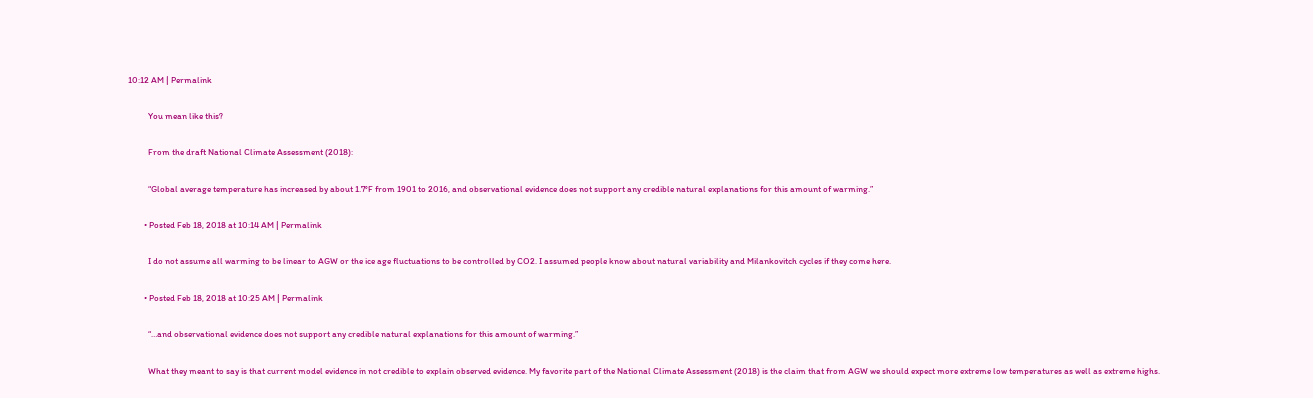10:12 AM | Permalink

          You mean like this?

          From the draft National Climate Assessment (2018):

          “Global average temperature has increased by about 1.7°F from 1901 to 2016, and observational evidence does not support any credible natural explanations for this amount of warming.”

        • Posted Feb 18, 2018 at 10:14 AM | Permalink

          I do not assume all warming to be linear to AGW or the ice age fluctuations to be controlled by CO2. I assumed people know about natural variability and Milankovitch cycles if they come here.

        • Posted Feb 18, 2018 at 10:25 AM | Permalink

          “…and observational evidence does not support any credible natural explanations for this amount of warming.”

          What they meant to say is that current model evidence in not credible to explain observed evidence. My favorite part of the National Climate Assessment (2018) is the claim that from AGW we should expect more extreme low temperatures as well as extreme highs.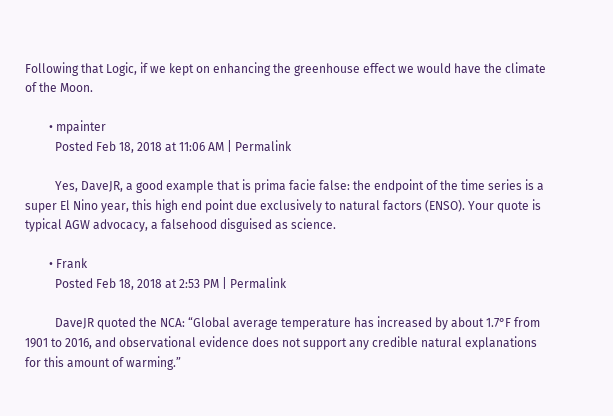Following that Logic, if we kept on enhancing the greenhouse effect we would have the climate of the Moon.

        • mpainter
          Posted Feb 18, 2018 at 11:06 AM | Permalink

          Yes, DaveJR, a good example that is prima facie false: the endpoint of the time series is a super El Nino year, this high end point due exclusively to natural factors (ENSO). Your quote is typical AGW advocacy, a falsehood disguised as science.

        • Frank
          Posted Feb 18, 2018 at 2:53 PM | Permalink

          DaveJR quoted the NCA: “Global average temperature has increased by about 1.7°F from 1901 to 2016, and observational evidence does not support any credible natural explanations for this amount of warming.”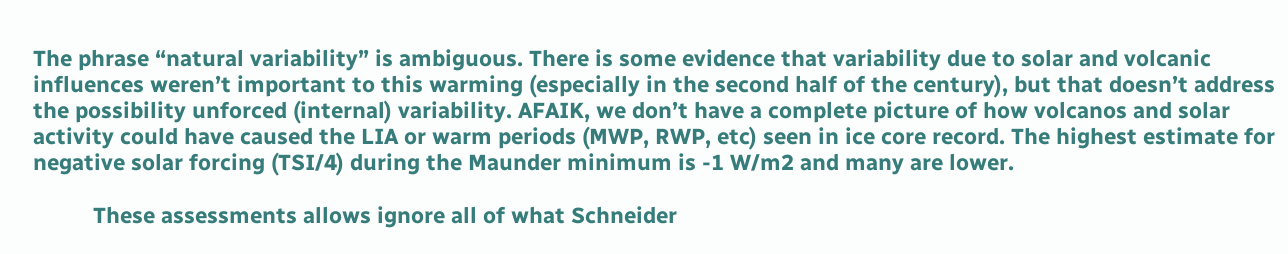The phrase “natural variability” is ambiguous. There is some evidence that variability due to solar and volcanic influences weren’t important to this warming (especially in the second half of the century), but that doesn’t address the possibility unforced (internal) variability. AFAIK, we don’t have a complete picture of how volcanos and solar activity could have caused the LIA or warm periods (MWP, RWP, etc) seen in ice core record. The highest estimate for negative solar forcing (TSI/4) during the Maunder minimum is -1 W/m2 and many are lower.

          These assessments allows ignore all of what Schneider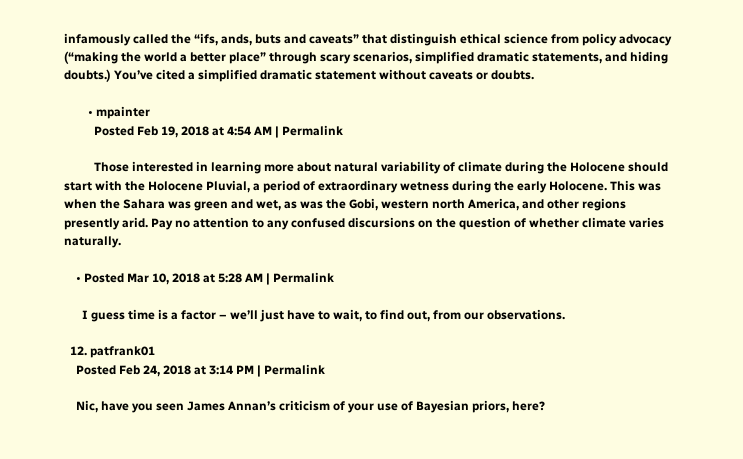infamously called the “ifs, ands, buts and caveats” that distinguish ethical science from policy advocacy (“making the world a better place” through scary scenarios, simplified dramatic statements, and hiding doubts.) You’ve cited a simplified dramatic statement without caveats or doubts.

        • mpainter
          Posted Feb 19, 2018 at 4:54 AM | Permalink

          Those interested in learning more about natural variability of climate during the Holocene should start with the Holocene Pluvial, a period of extraordinary wetness during the early Holocene. This was when the Sahara was green and wet, as was the Gobi, western north America, and other regions presently arid. Pay no attention to any confused discursions on the question of whether climate varies naturally.

    • Posted Mar 10, 2018 at 5:28 AM | Permalink

      I guess time is a factor – we’ll just have to wait, to find out, from our observations.

  12. patfrank01
    Posted Feb 24, 2018 at 3:14 PM | Permalink

    Nic, have you seen James Annan’s criticism of your use of Bayesian priors, here?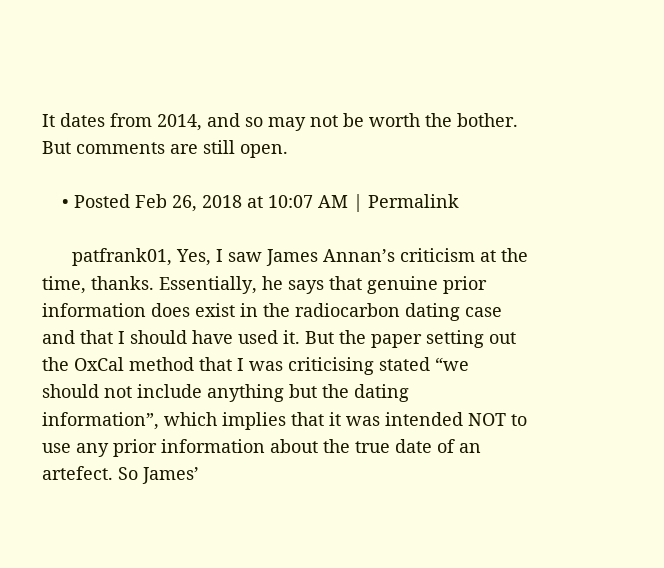It dates from 2014, and so may not be worth the bother. But comments are still open.

    • Posted Feb 26, 2018 at 10:07 AM | Permalink

      patfrank01, Yes, I saw James Annan’s criticism at the time, thanks. Essentially, he says that genuine prior information does exist in the radiocarbon dating case and that I should have used it. But the paper setting out the OxCal method that I was criticising stated “we should not include anything but the dating information”, which implies that it was intended NOT to use any prior information about the true date of an artefect. So James’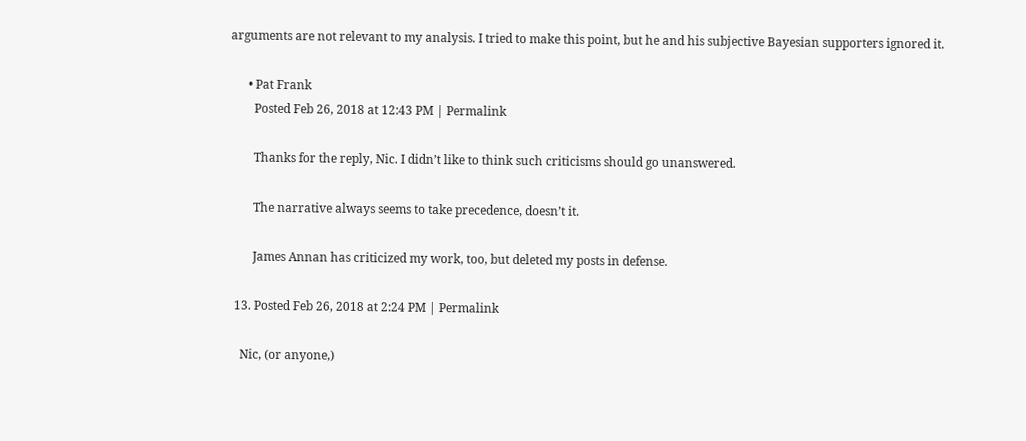arguments are not relevant to my analysis. I tried to make this point, but he and his subjective Bayesian supporters ignored it.

      • Pat Frank
        Posted Feb 26, 2018 at 12:43 PM | Permalink

        Thanks for the reply, Nic. I didn’t like to think such criticisms should go unanswered.

        The narrative always seems to take precedence, doesn’t it.

        James Annan has criticized my work, too, but deleted my posts in defense.

  13. Posted Feb 26, 2018 at 2:24 PM | Permalink

    Nic, (or anyone,)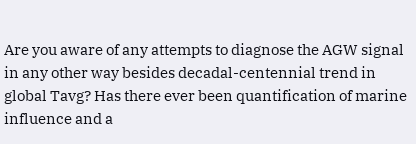Are you aware of any attempts to diagnose the AGW signal in any other way besides decadal-centennial trend in global Tavg? Has there ever been quantification of marine influence and a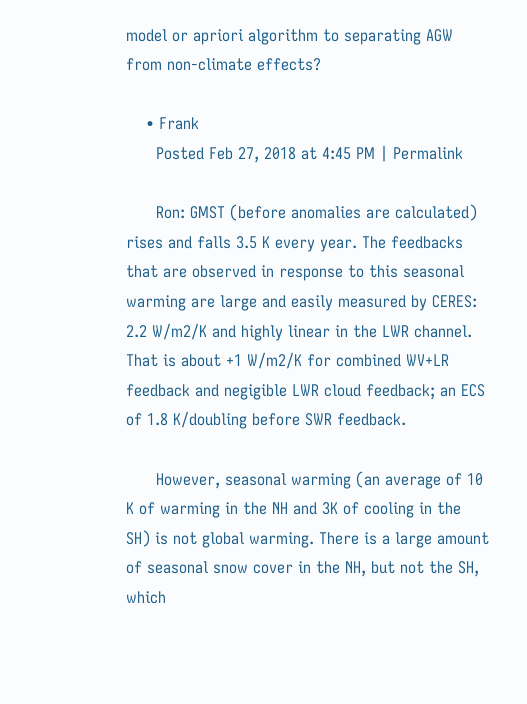model or apriori algorithm to separating AGW from non-climate effects?

    • Frank
      Posted Feb 27, 2018 at 4:45 PM | Permalink

      Ron: GMST (before anomalies are calculated) rises and falls 3.5 K every year. The feedbacks that are observed in response to this seasonal warming are large and easily measured by CERES: 2.2 W/m2/K and highly linear in the LWR channel. That is about +1 W/m2/K for combined WV+LR feedback and negigible LWR cloud feedback; an ECS of 1.8 K/doubling before SWR feedback.

      However, seasonal warming (an average of 10 K of warming in the NH and 3K of cooling in the SH) is not global warming. There is a large amount of seasonal snow cover in the NH, but not the SH, which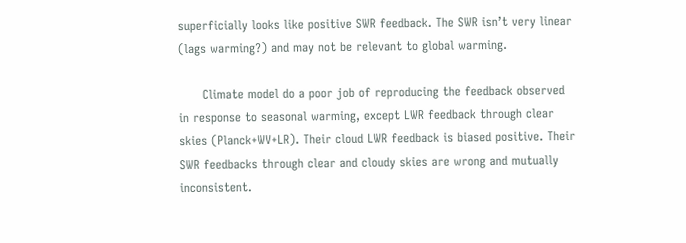superficially looks like positive SWR feedback. The SWR isn’t very linear (lags warming?) and may not be relevant to global warming.

      Climate model do a poor job of reproducing the feedback observed in response to seasonal warming, except LWR feedback through clear skies (Planck+WV+LR). Their cloud LWR feedback is biased positive. Their SWR feedbacks through clear and cloudy skies are wrong and mutually inconsistent.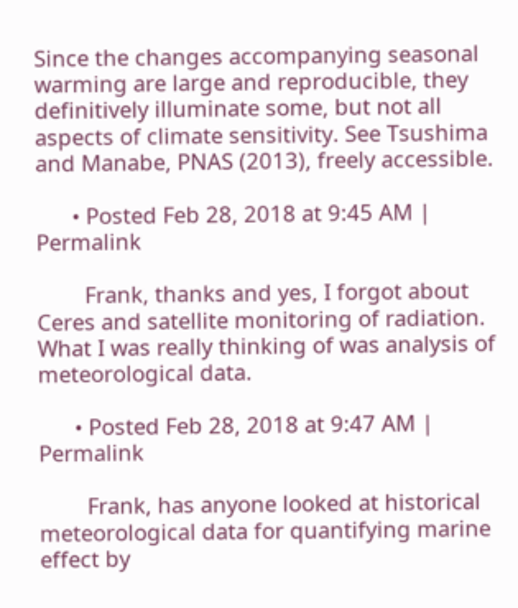Since the changes accompanying seasonal warming are large and reproducible, they definitively illuminate some, but not all aspects of climate sensitivity. See Tsushima and Manabe, PNAS (2013), freely accessible.

      • Posted Feb 28, 2018 at 9:45 AM | Permalink

        Frank, thanks and yes, I forgot about Ceres and satellite monitoring of radiation. What I was really thinking of was analysis of meteorological data.

      • Posted Feb 28, 2018 at 9:47 AM | Permalink

        Frank, has anyone looked at historical meteorological data for quantifying marine effect by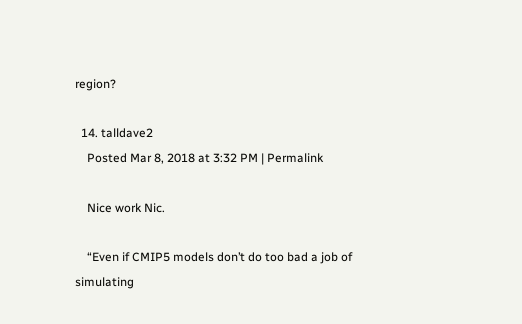region?

  14. talldave2
    Posted Mar 8, 2018 at 3:32 PM | Permalink

    Nice work Nic.

    “Even if CMIP5 models don’t do too bad a job of simulating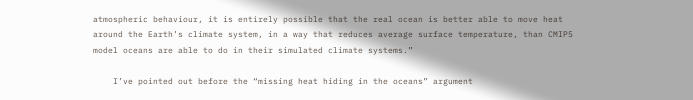atmospheric behaviour, it is entirely possible that the real ocean is better able to move heat around the Earth’s climate system, in a way that reduces average surface temperature, than CMIP5 model oceans are able to do in their simulated climate systems.”

    I’ve pointed out before the “missing heat hiding in the oceans” argument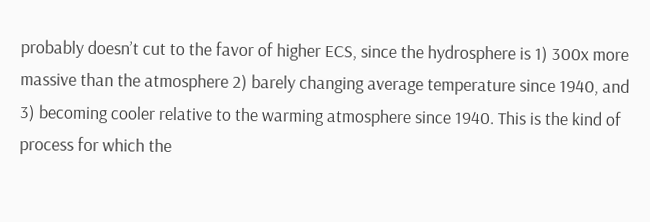probably doesn’t cut to the favor of higher ECS, since the hydrosphere is 1) 300x more massive than the atmosphere 2) barely changing average temperature since 1940, and 3) becoming cooler relative to the warming atmosphere since 1940. This is the kind of process for which the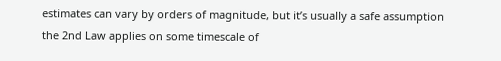estimates can vary by orders of magnitude, but it’s usually a safe assumption the 2nd Law applies on some timescale of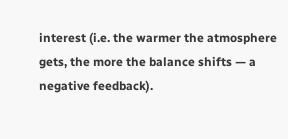interest (i.e. the warmer the atmosphere gets, the more the balance shifts — a negative feedback).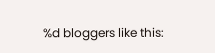%d bloggers like this: